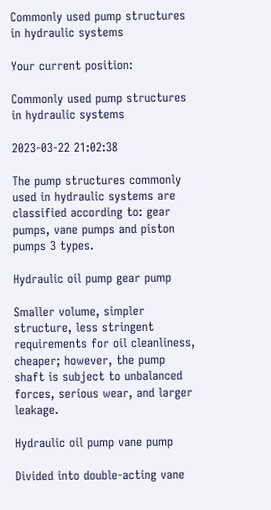Commonly used pump structures in hydraulic systems

Your current position:

Commonly used pump structures in hydraulic systems

2023-03-22 21:02:38

The pump structures commonly used in hydraulic systems are classified according to: gear pumps, vane pumps and piston pumps 3 types.

Hydraulic oil pump gear pump

Smaller volume, simpler structure, less stringent requirements for oil cleanliness, cheaper; however, the pump shaft is subject to unbalanced forces, serious wear, and larger leakage.

Hydraulic oil pump vane pump

Divided into double-acting vane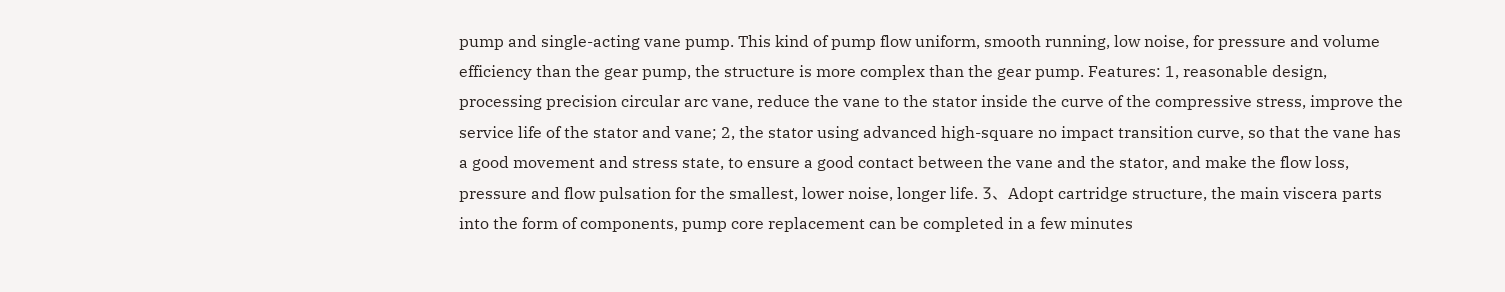pump and single-acting vane pump. This kind of pump flow uniform, smooth running, low noise, for pressure and volume efficiency than the gear pump, the structure is more complex than the gear pump. Features: 1, reasonable design, processing precision circular arc vane, reduce the vane to the stator inside the curve of the compressive stress, improve the service life of the stator and vane; 2, the stator using advanced high-square no impact transition curve, so that the vane has a good movement and stress state, to ensure a good contact between the vane and the stator, and make the flow loss, pressure and flow pulsation for the smallest, lower noise, longer life. 3、Adopt cartridge structure, the main viscera parts into the form of components, pump core replacement can be completed in a few minutes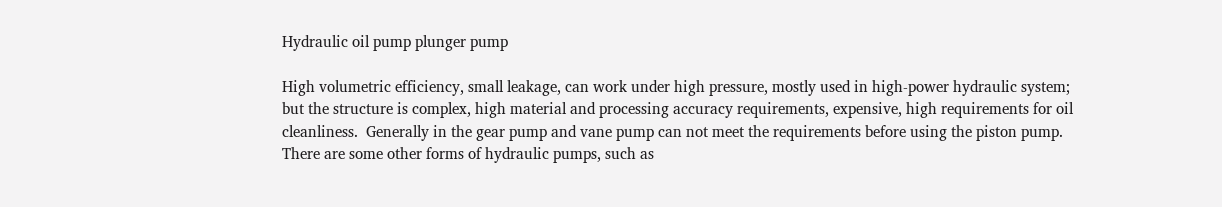Hydraulic oil pump plunger pump

High volumetric efficiency, small leakage, can work under high pressure, mostly used in high-power hydraulic system; but the structure is complex, high material and processing accuracy requirements, expensive, high requirements for oil cleanliness.  Generally in the gear pump and vane pump can not meet the requirements before using the piston pump. There are some other forms of hydraulic pumps, such as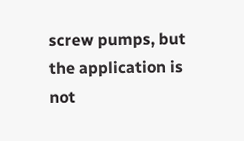screw pumps, but the application is not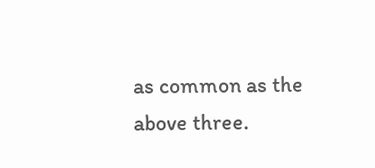as common as the above three.